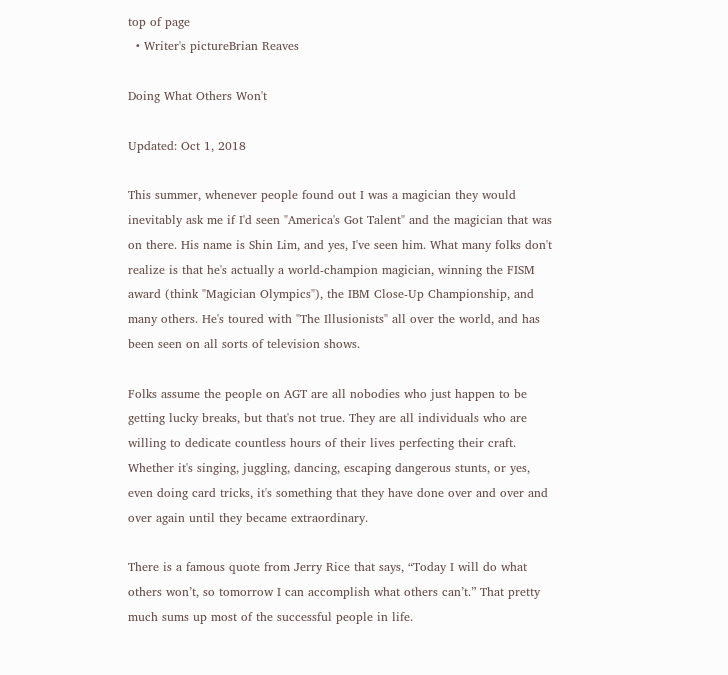top of page
  • Writer's pictureBrian Reaves

Doing What Others Won't

Updated: Oct 1, 2018

This summer, whenever people found out I was a magician they would inevitably ask me if I'd seen "America's Got Talent" and the magician that was on there. His name is Shin Lim, and yes, I've seen him. What many folks don't realize is that he's actually a world-champion magician, winning the FISM award (think "Magician Olympics"), the IBM Close-Up Championship, and many others. He's toured with "The Illusionists" all over the world, and has been seen on all sorts of television shows.

Folks assume the people on AGT are all nobodies who just happen to be getting lucky breaks, but that's not true. They are all individuals who are willing to dedicate countless hours of their lives perfecting their craft. Whether it's singing, juggling, dancing, escaping dangerous stunts, or yes, even doing card tricks, it's something that they have done over and over and over again until they became extraordinary.

There is a famous quote from Jerry Rice that says, “Today I will do what others won’t, so tomorrow I can accomplish what others can’t.” That pretty much sums up most of the successful people in life.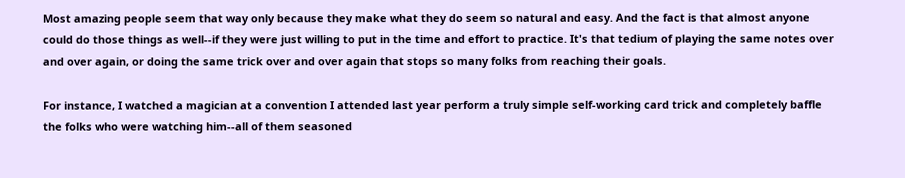Most amazing people seem that way only because they make what they do seem so natural and easy. And the fact is that almost anyone could do those things as well--if they were just willing to put in the time and effort to practice. It's that tedium of playing the same notes over and over again, or doing the same trick over and over again that stops so many folks from reaching their goals.

For instance, I watched a magician at a convention I attended last year perform a truly simple self-working card trick and completely baffle the folks who were watching him--all of them seasoned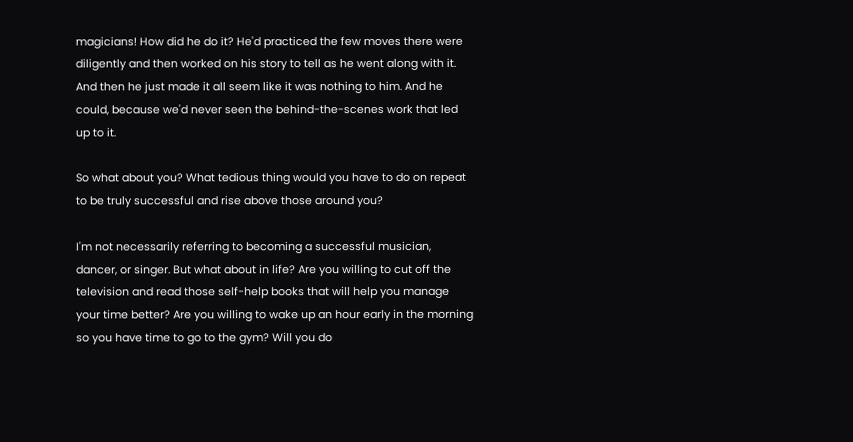magicians! How did he do it? He'd practiced the few moves there were diligently and then worked on his story to tell as he went along with it. And then he just made it all seem like it was nothing to him. And he could, because we'd never seen the behind-the-scenes work that led up to it.

So what about you? What tedious thing would you have to do on repeat to be truly successful and rise above those around you?

I'm not necessarily referring to becoming a successful musician, dancer, or singer. But what about in life? Are you willing to cut off the television and read those self-help books that will help you manage your time better? Are you willing to wake up an hour early in the morning so you have time to go to the gym? Will you do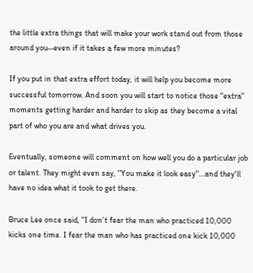the little extra things that will make your work stand out from those around you--even if it takes a few more minutes?

If you put in that extra effort today, it will help you become more successful tomorrow. And soon you will start to notice those "extra" moments getting harder and harder to skip as they become a vital part of who you are and what drives you.

Eventually, someone will comment on how well you do a particular job or talent. They might even say, "You make it look easy"...and they'll have no idea what it took to get there.

Bruce Lee once said, "I don’t fear the man who practiced 10,000 kicks one time. I fear the man who has practiced one kick 10,000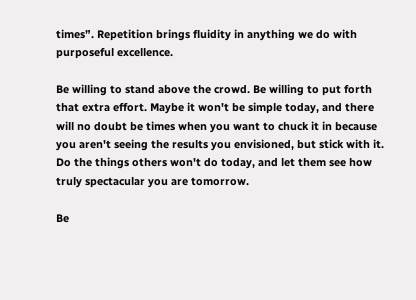times”. Repetition brings fluidity in anything we do with purposeful excellence.

Be willing to stand above the crowd. Be willing to put forth that extra effort. Maybe it won't be simple today, and there will no doubt be times when you want to chuck it in because you aren't seeing the results you envisioned, but stick with it. Do the things others won't do today, and let them see how truly spectacular you are tomorrow.

Be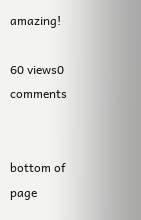amazing!

60 views0 comments


bottom of page